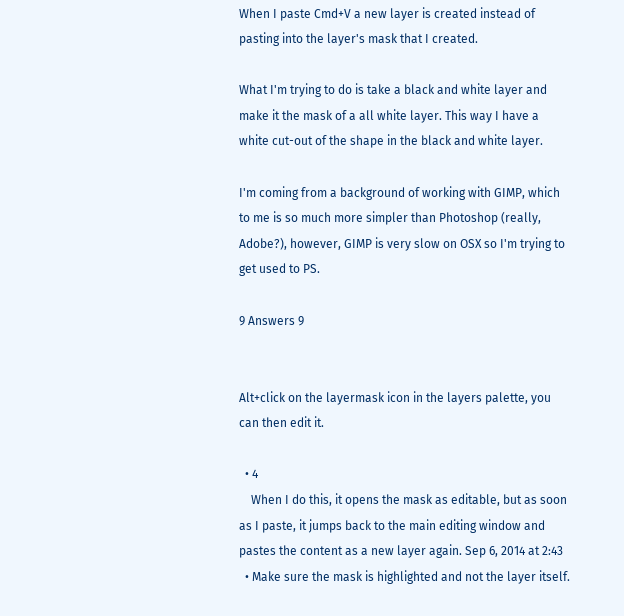When I paste Cmd+V a new layer is created instead of pasting into the layer's mask that I created.

What I'm trying to do is take a black and white layer and make it the mask of a all white layer. This way I have a white cut-out of the shape in the black and white layer.

I'm coming from a background of working with GIMP, which to me is so much more simpler than Photoshop (really, Adobe?), however, GIMP is very slow on OSX so I'm trying to get used to PS.

9 Answers 9


Alt+click on the layermask icon in the layers palette, you can then edit it.

  • 4
    When I do this, it opens the mask as editable, but as soon as I paste, it jumps back to the main editing window and pastes the content as a new layer again. Sep 6, 2014 at 2:43
  • Make sure the mask is highlighted and not the layer itself.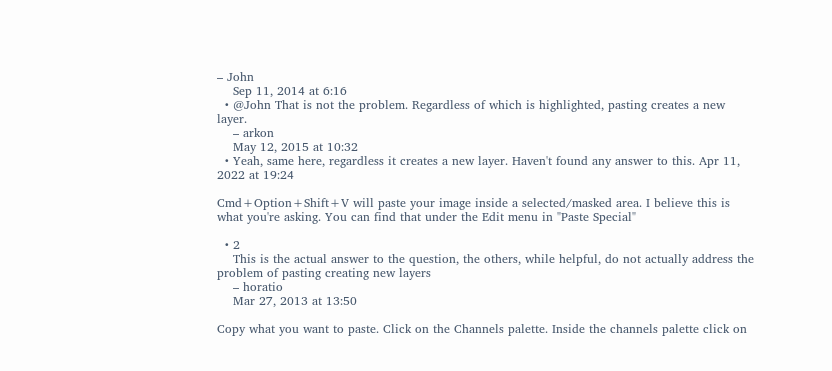– John
    Sep 11, 2014 at 6:16
  • @John That is not the problem. Regardless of which is highlighted, pasting creates a new layer.
    – arkon
    May 12, 2015 at 10:32
  • Yeah, same here, regardless it creates a new layer. Haven't found any answer to this. Apr 11, 2022 at 19:24

Cmd+Option+Shift+V will paste your image inside a selected/masked area. I believe this is what you're asking. You can find that under the Edit menu in "Paste Special"

  • 2
    This is the actual answer to the question, the others, while helpful, do not actually address the problem of pasting creating new layers
    – horatio
    Mar 27, 2013 at 13:50

Copy what you want to paste. Click on the Channels palette. Inside the channels palette click on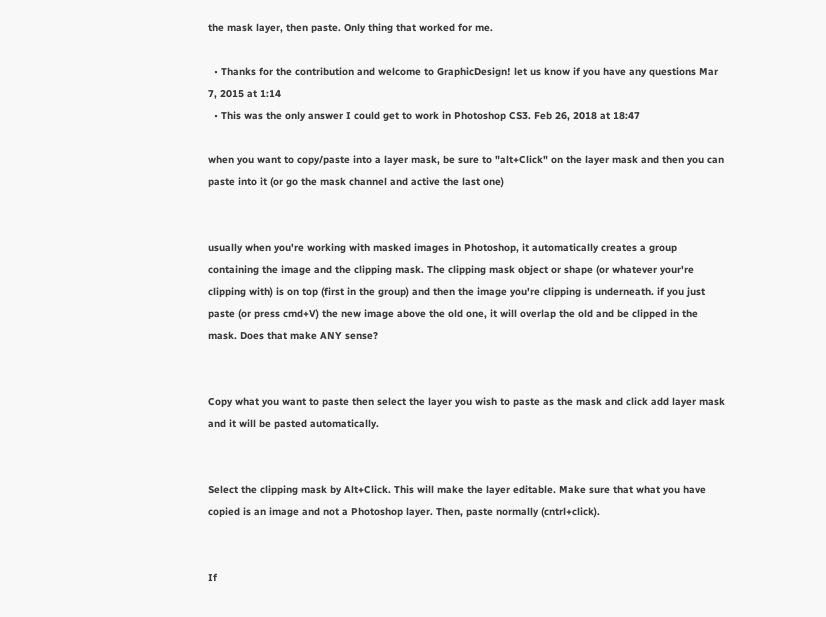the mask layer, then paste. Only thing that worked for me.

  • Thanks for the contribution and welcome to GraphicDesign! let us know if you have any questions Mar 7, 2015 at 1:14
  • This was the only answer I could get to work in Photoshop CS3. Feb 26, 2018 at 18:47

when you want to copy/paste into a layer mask, be sure to "alt+Click" on the layer mask and then you can paste into it (or go the mask channel and active the last one)


usually when you're working with masked images in Photoshop, it automatically creates a group containing the image and the clipping mask. The clipping mask object or shape (or whatever your're clipping with) is on top (first in the group) and then the image you're clipping is underneath. if you just paste (or press cmd+V) the new image above the old one, it will overlap the old and be clipped in the mask. Does that make ANY sense?


Copy what you want to paste then select the layer you wish to paste as the mask and click add layer mask and it will be pasted automatically.


Select the clipping mask by Alt+Click. This will make the layer editable. Make sure that what you have copied is an image and not a Photoshop layer. Then, paste normally (cntrl+click).


If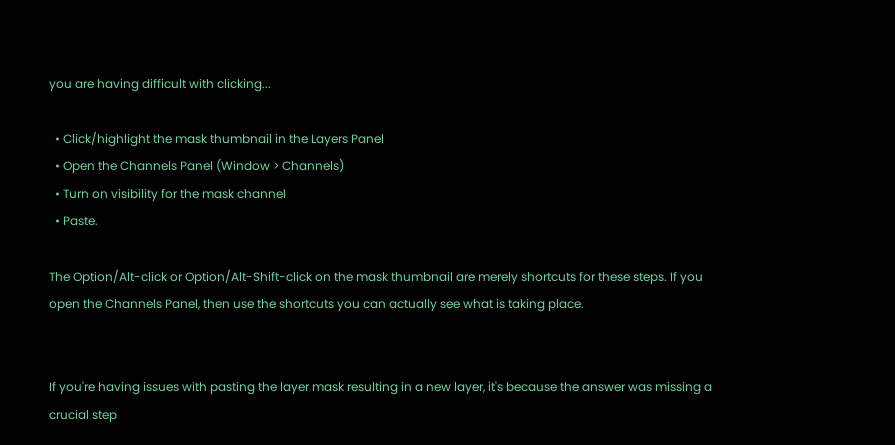you are having difficult with clicking...

  • Click/highlight the mask thumbnail in the Layers Panel
  • Open the Channels Panel (Window > Channels)
  • Turn on visibility for the mask channel
  • Paste.

The Option/Alt-click or Option/Alt-Shift-click on the mask thumbnail are merely shortcuts for these steps. If you open the Channels Panel, then use the shortcuts you can actually see what is taking place.


If you're having issues with pasting the layer mask resulting in a new layer, it's because the answer was missing a crucial step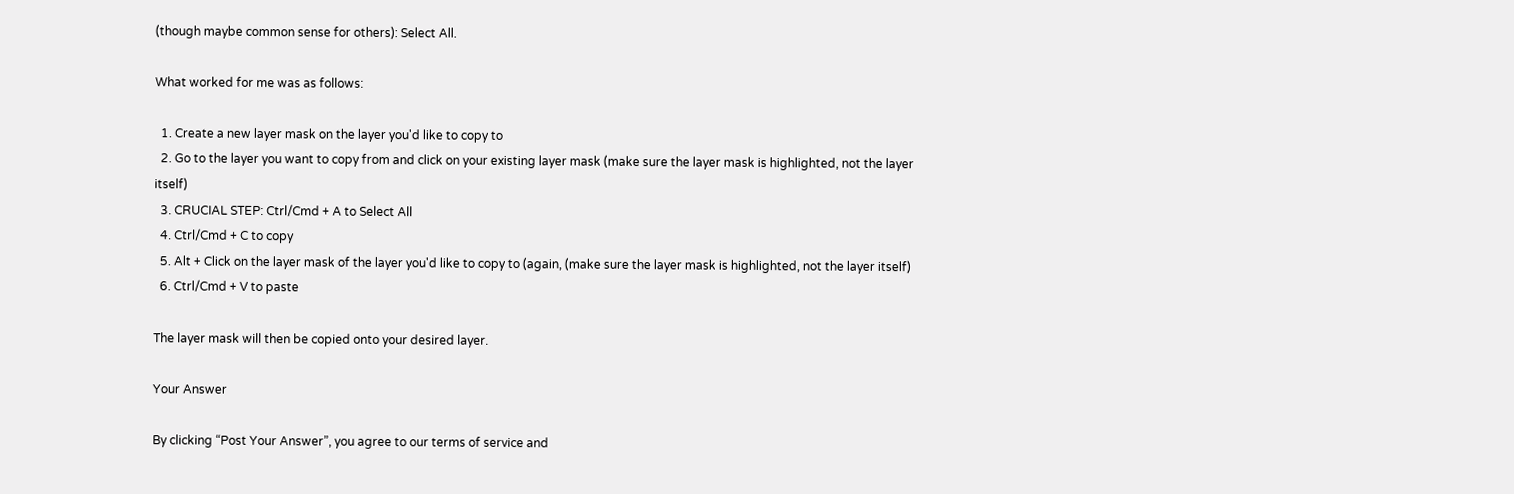(though maybe common sense for others): Select All.

What worked for me was as follows:

  1. Create a new layer mask on the layer you'd like to copy to
  2. Go to the layer you want to copy from and click on your existing layer mask (make sure the layer mask is highlighted, not the layer itself)
  3. CRUCIAL STEP: Ctrl/Cmd + A to Select All
  4. Ctrl/Cmd + C to copy
  5. Alt + Click on the layer mask of the layer you'd like to copy to (again, (make sure the layer mask is highlighted, not the layer itself)
  6. Ctrl/Cmd + V to paste

The layer mask will then be copied onto your desired layer.

Your Answer

By clicking “Post Your Answer”, you agree to our terms of service and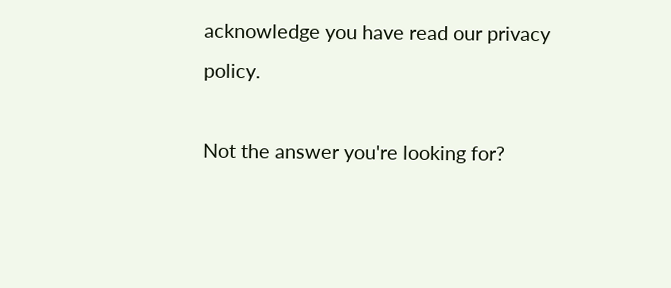acknowledge you have read our privacy policy.

Not the answer you're looking for?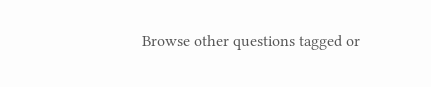Browse other questions tagged or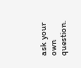ask your own question.